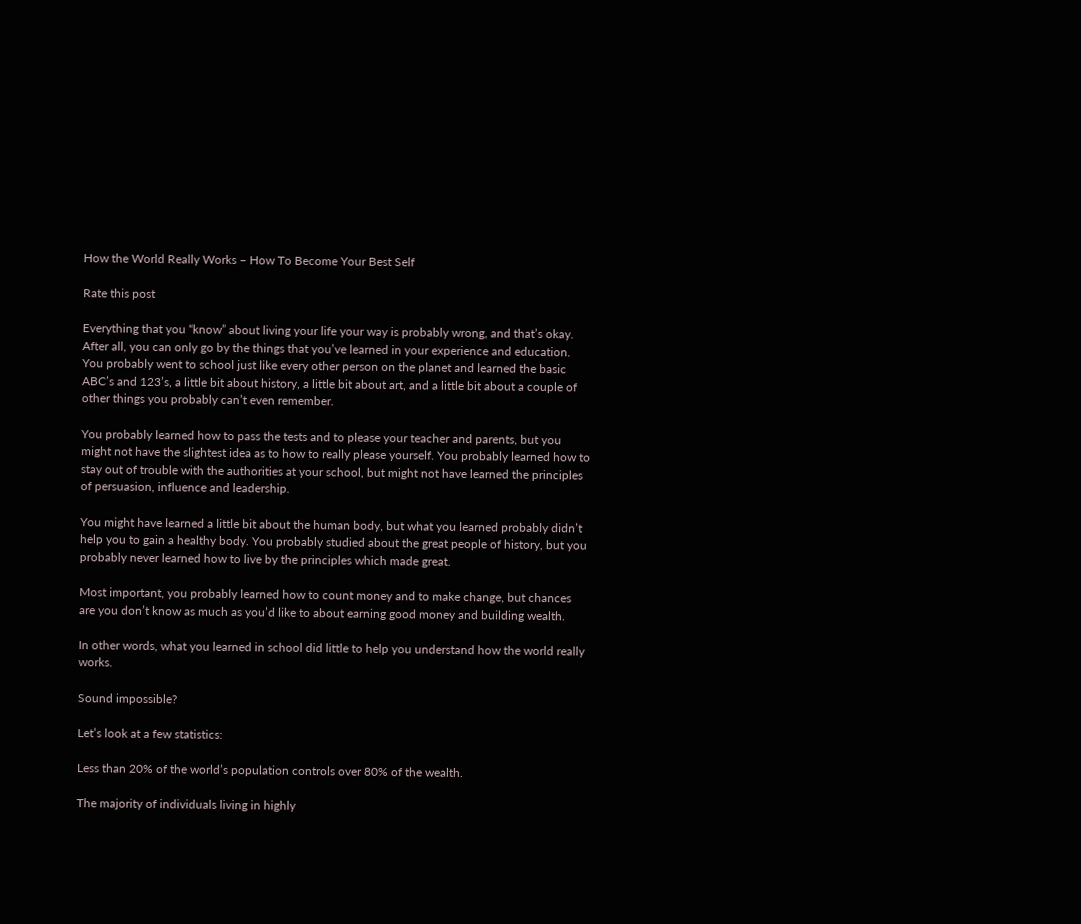How the World Really Works – How To Become Your Best Self

Rate this post

Everything that you “know” about living your life your way is probably wrong, and that’s okay. After all, you can only go by the things that you’ve learned in your experience and education. You probably went to school just like every other person on the planet and learned the basic ABC’s and 123’s, a little bit about history, a little bit about art, and a little bit about a couple of other things you probably can’t even remember.

You probably learned how to pass the tests and to please your teacher and parents, but you might not have the slightest idea as to how to really please yourself. You probably learned how to stay out of trouble with the authorities at your school, but might not have learned the principles of persuasion, influence and leadership.

You might have learned a little bit about the human body, but what you learned probably didn’t help you to gain a healthy body. You probably studied about the great people of history, but you probably never learned how to live by the principles which made great.

Most important, you probably learned how to count money and to make change, but chances are you don’t know as much as you’d like to about earning good money and building wealth.

In other words, what you learned in school did little to help you understand how the world really works.

Sound impossible?

Let’s look at a few statistics:

Less than 20% of the world’s population controls over 80% of the wealth.

The majority of individuals living in highly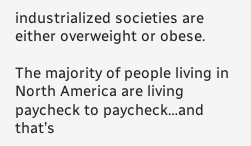industrialized societies are either overweight or obese.

The majority of people living in North America are living paycheck to paycheck…and that’s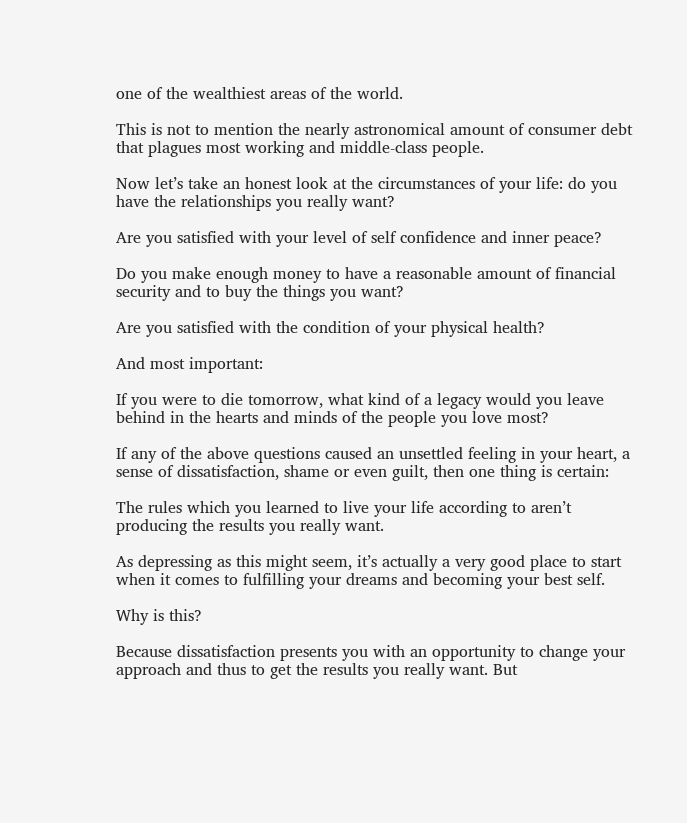one of the wealthiest areas of the world.

This is not to mention the nearly astronomical amount of consumer debt that plagues most working and middle-class people.

Now let’s take an honest look at the circumstances of your life: do you have the relationships you really want?

Are you satisfied with your level of self confidence and inner peace?

Do you make enough money to have a reasonable amount of financial security and to buy the things you want?

Are you satisfied with the condition of your physical health?

And most important:

If you were to die tomorrow, what kind of a legacy would you leave behind in the hearts and minds of the people you love most?

If any of the above questions caused an unsettled feeling in your heart, a sense of dissatisfaction, shame or even guilt, then one thing is certain:

The rules which you learned to live your life according to aren’t producing the results you really want.

As depressing as this might seem, it’s actually a very good place to start when it comes to fulfilling your dreams and becoming your best self.

Why is this?

Because dissatisfaction presents you with an opportunity to change your approach and thus to get the results you really want. But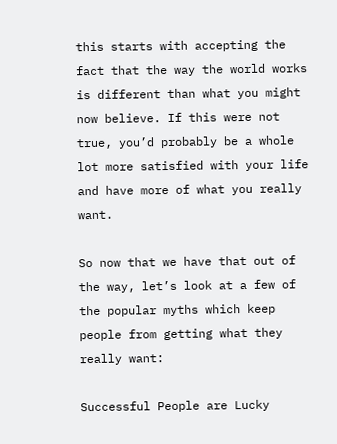this starts with accepting the fact that the way the world works is different than what you might now believe. If this were not true, you’d probably be a whole lot more satisfied with your life and have more of what you really want.

So now that we have that out of the way, let’s look at a few of the popular myths which keep people from getting what they really want:

Successful People are Lucky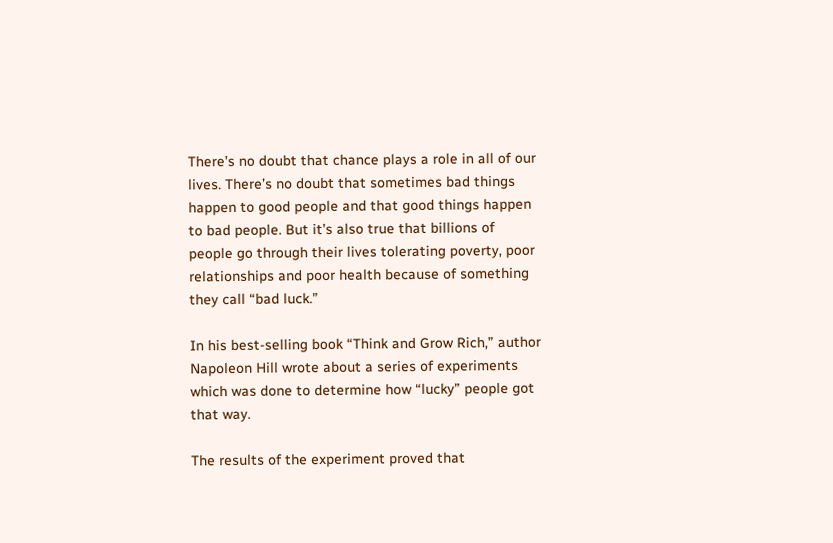There’s no doubt that chance plays a role in all of our lives. There’s no doubt that sometimes bad things happen to good people and that good things happen to bad people. But it’s also true that billions of people go through their lives tolerating poverty, poor relationships and poor health because of something they call “bad luck.”

In his best-selling book “Think and Grow Rich,” author Napoleon Hill wrote about a series of experiments which was done to determine how “lucky” people got that way.

The results of the experiment proved that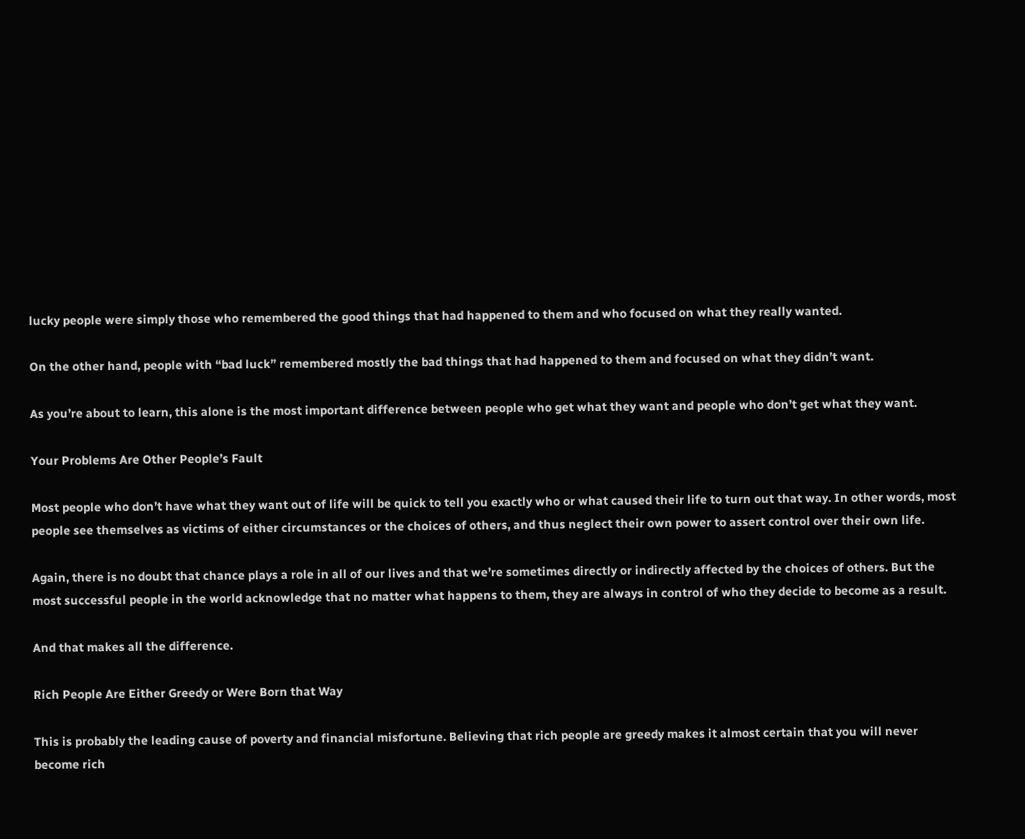lucky people were simply those who remembered the good things that had happened to them and who focused on what they really wanted.

On the other hand, people with “bad luck” remembered mostly the bad things that had happened to them and focused on what they didn’t want.

As you’re about to learn, this alone is the most important difference between people who get what they want and people who don’t get what they want.

Your Problems Are Other People’s Fault

Most people who don’t have what they want out of life will be quick to tell you exactly who or what caused their life to turn out that way. In other words, most people see themselves as victims of either circumstances or the choices of others, and thus neglect their own power to assert control over their own life.

Again, there is no doubt that chance plays a role in all of our lives and that we’re sometimes directly or indirectly affected by the choices of others. But the most successful people in the world acknowledge that no matter what happens to them, they are always in control of who they decide to become as a result.

And that makes all the difference.

Rich People Are Either Greedy or Were Born that Way

This is probably the leading cause of poverty and financial misfortune. Believing that rich people are greedy makes it almost certain that you will never become rich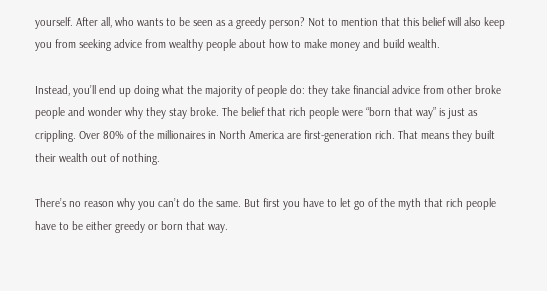yourself. After all, who wants to be seen as a greedy person? Not to mention that this belief will also keep you from seeking advice from wealthy people about how to make money and build wealth.

Instead, you’ll end up doing what the majority of people do: they take financial advice from other broke people and wonder why they stay broke. The belief that rich people were “born that way” is just as crippling. Over 80% of the millionaires in North America are first-generation rich. That means they built their wealth out of nothing.

There’s no reason why you can’t do the same. But first you have to let go of the myth that rich people have to be either greedy or born that way.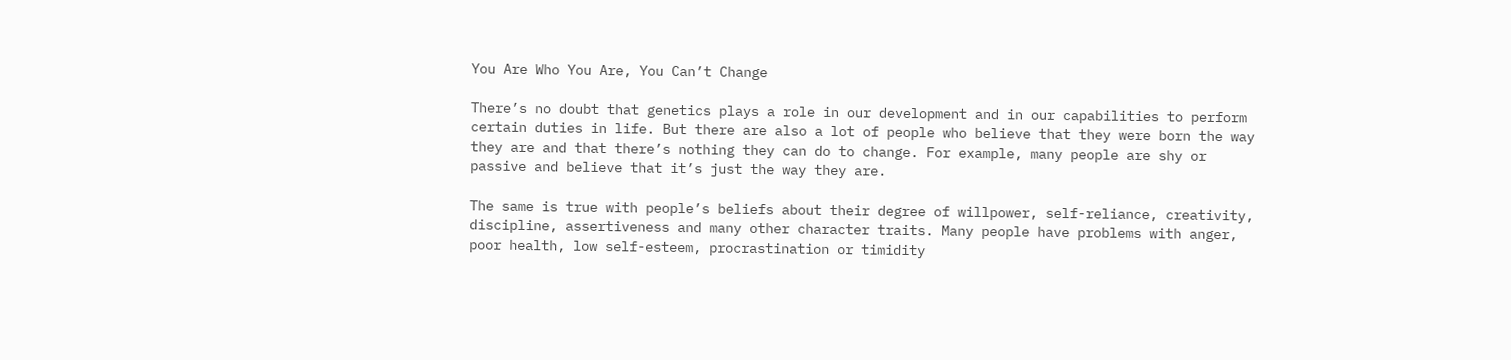You Are Who You Are, You Can’t Change

There’s no doubt that genetics plays a role in our development and in our capabilities to perform certain duties in life. But there are also a lot of people who believe that they were born the way they are and that there’s nothing they can do to change. For example, many people are shy or passive and believe that it’s just the way they are.

The same is true with people’s beliefs about their degree of willpower, self-reliance, creativity, discipline, assertiveness and many other character traits. Many people have problems with anger, poor health, low self-esteem, procrastination or timidity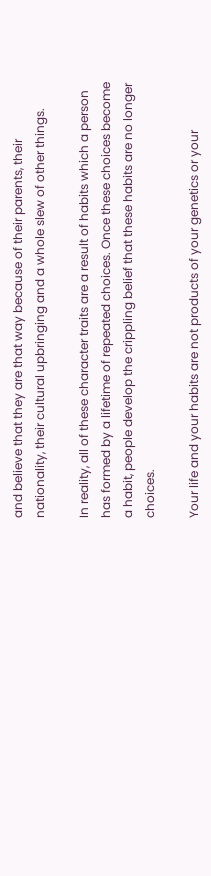and believe that they are that way because of their parents, their nationality, their cultural upbringing and a whole slew of other things.

In reality, all of these character traits are a result of habits which a person has formed by a lifetime of repeated choices. Once these choices become a habit, people develop the crippling belief that these habits are no longer choices.

Your life and your habits are not products of your genetics or your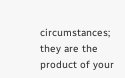circumstances; they are the product of your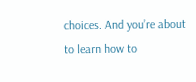choices. And you’re about to learn how to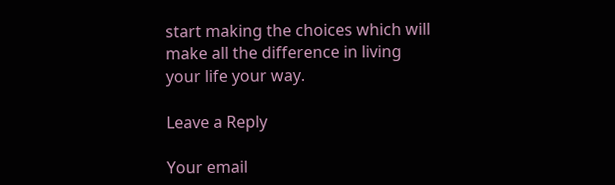start making the choices which will make all the difference in living your life your way.

Leave a Reply

Your email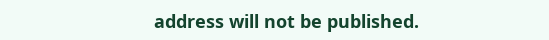address will not be published.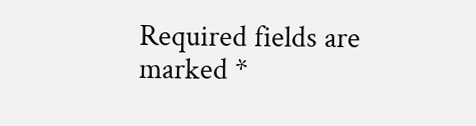Required fields are marked *